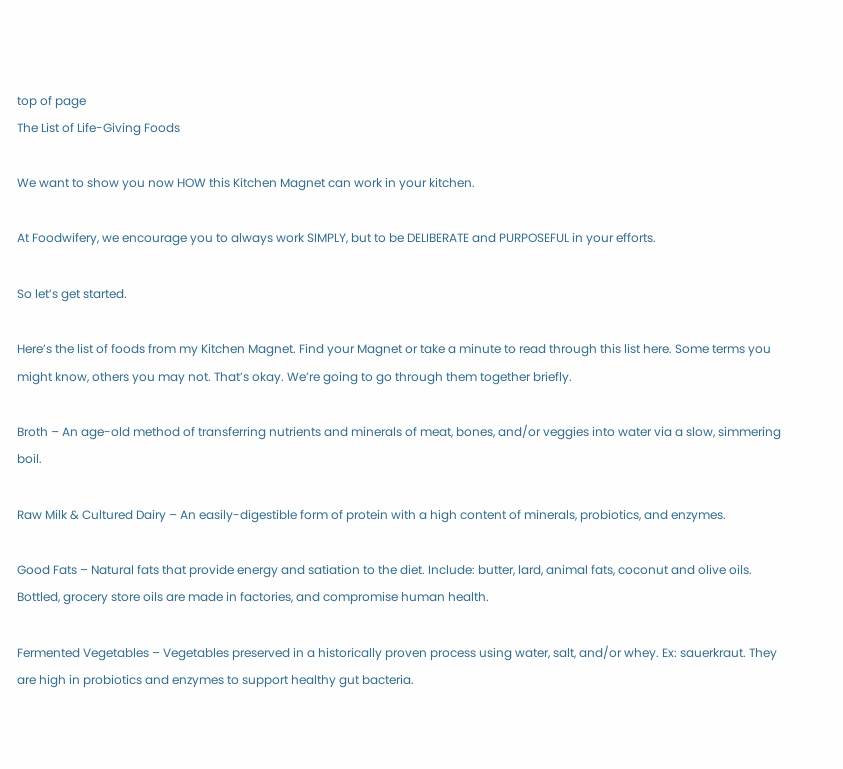top of page
The List of Life-Giving Foods

We want to show you now HOW this Kitchen Magnet can work in your kitchen.

At Foodwifery, we encourage you to always work SIMPLY, but to be DELIBERATE and PURPOSEFUL in your efforts.

So let’s get started.

Here’s the list of foods from my Kitchen Magnet. Find your Magnet or take a minute to read through this list here. Some terms you might know, others you may not. That’s okay. We’re going to go through them together briefly.

Broth – An age-old method of transferring nutrients and minerals of meat, bones, and/or veggies into water via a slow, simmering boil.

Raw Milk & Cultured Dairy – An easily-digestible form of protein with a high content of minerals, probiotics, and enzymes.

Good Fats – Natural fats that provide energy and satiation to the diet. Include: butter, lard, animal fats, coconut and olive oils. Bottled, grocery store oils are made in factories, and compromise human health.

Fermented Vegetables – Vegetables preserved in a historically proven process using water, salt, and/or whey. Ex: sauerkraut. They are high in probiotics and enzymes to support healthy gut bacteria.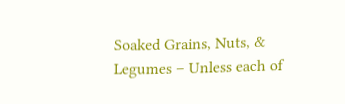Soaked Grains, Nuts, & Legumes – Unless each of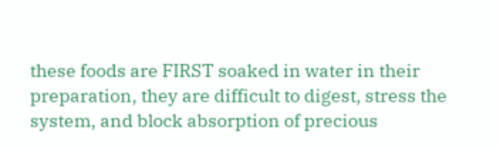these foods are FIRST soaked in water in their preparation, they are difficult to digest, stress the system, and block absorption of precious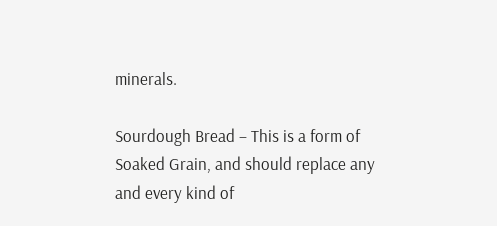minerals.

Sourdough Bread – This is a form of Soaked Grain, and should replace any and every kind of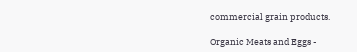commercial grain products.

Organic Meats and Eggs -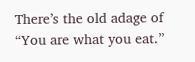There’s the old adage of “You are what you eat.”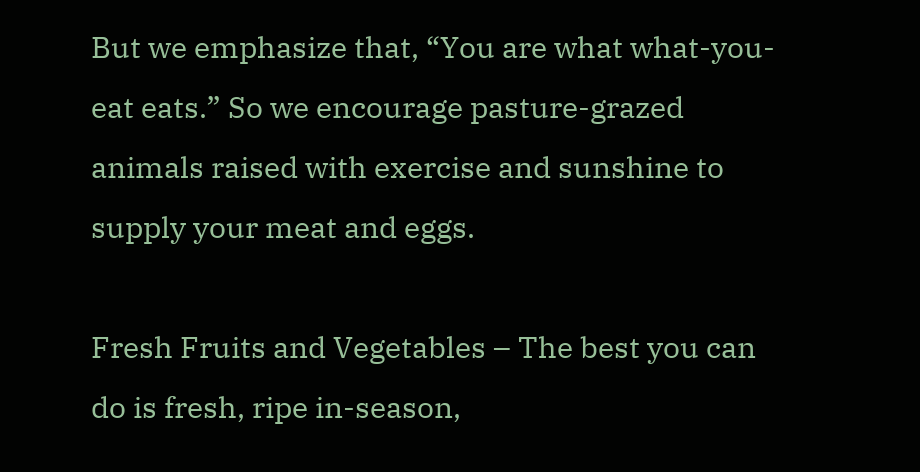But we emphasize that, “You are what what-you-eat eats.” So we encourage pasture-grazed animals raised with exercise and sunshine to supply your meat and eggs.

Fresh Fruits and Vegetables – The best you can do is fresh, ripe in-season,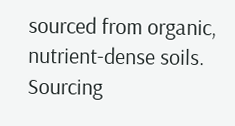sourced from organic, nutrient-dense soils. Sourcing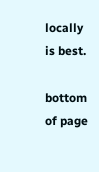locally is best.

bottom of page